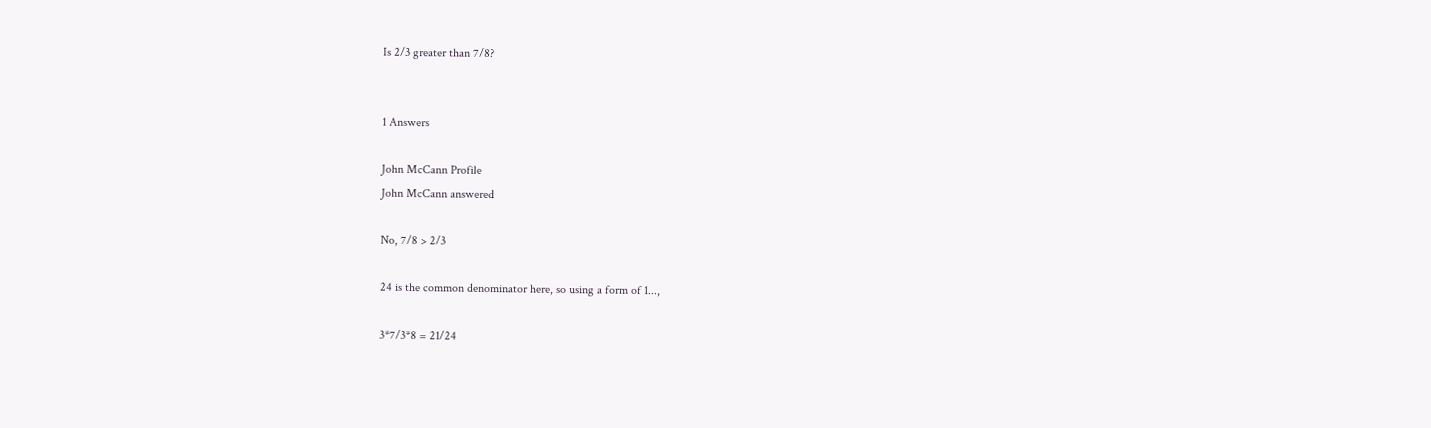Is 2/3 greater than 7/8?


1 Answers

John McCann Profile
John McCann answered

No, 7/8 > 2/3

24 is the common denominator here, so using a form of 1...,

3*7/3*8 = 21/24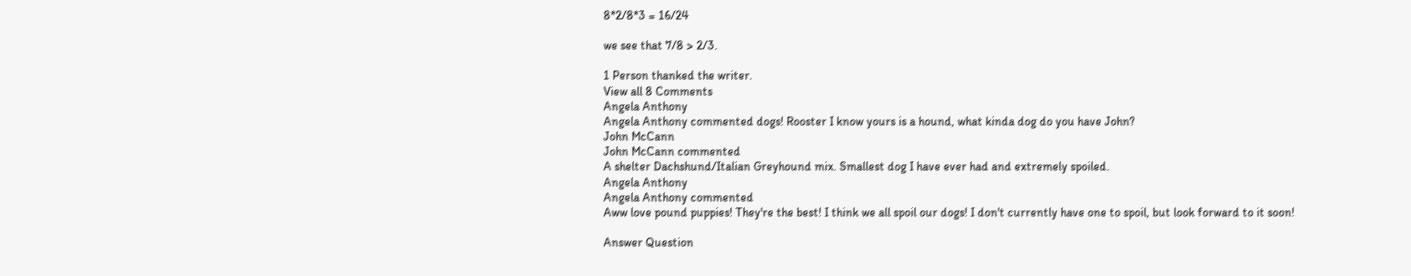8*2/8*3 = 16/24

we see that 7/8 > 2/3.

1 Person thanked the writer.
View all 8 Comments
Angela Anthony
Angela Anthony commented dogs! Rooster I know yours is a hound, what kinda dog do you have John?
John McCann
John McCann commented
A shelter Dachshund/Italian Greyhound mix. Smallest dog I have ever had and extremely spoiled.
Angela Anthony
Angela Anthony commented
Aww love pound puppies! They're the best! I think we all spoil our dogs! I don't currently have one to spoil, but look forward to it soon!

Answer Question